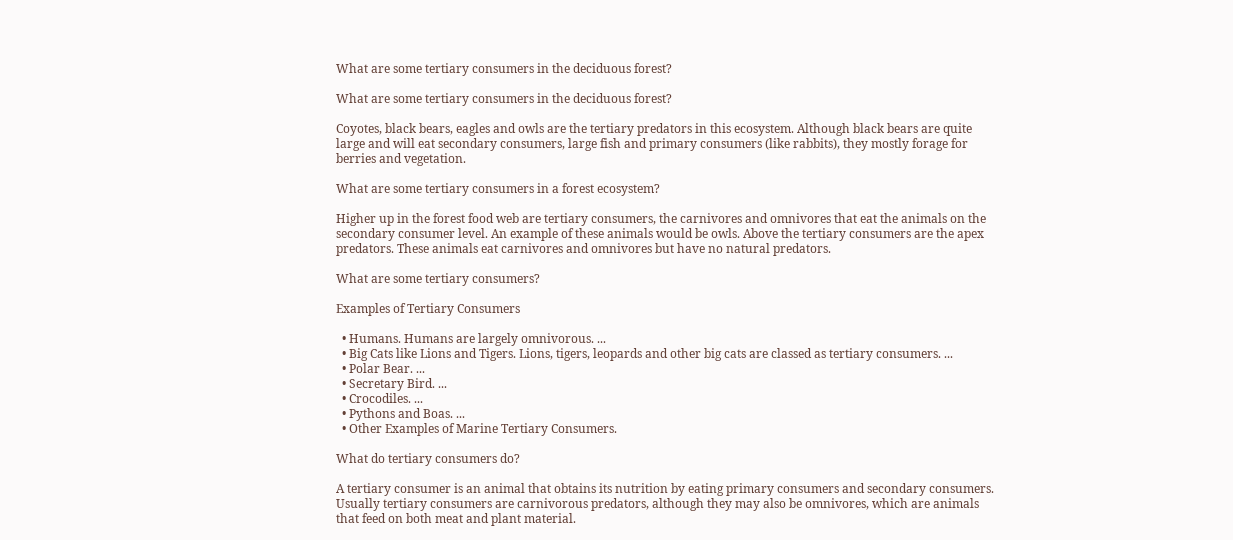What are some tertiary consumers in the deciduous forest?

What are some tertiary consumers in the deciduous forest?

Coyotes, black bears, eagles and owls are the tertiary predators in this ecosystem. Although black bears are quite large and will eat secondary consumers, large fish and primary consumers (like rabbits), they mostly forage for berries and vegetation.

What are some tertiary consumers in a forest ecosystem?

Higher up in the forest food web are tertiary consumers, the carnivores and omnivores that eat the animals on the secondary consumer level. An example of these animals would be owls. Above the tertiary consumers are the apex predators. These animals eat carnivores and omnivores but have no natural predators.

What are some tertiary consumers?

Examples of Tertiary Consumers

  • Humans. Humans are largely omnivorous. ...
  • Big Cats like Lions and Tigers. Lions, tigers, leopards and other big cats are classed as tertiary consumers. ...
  • Polar Bear. ...
  • Secretary Bird. ...
  • Crocodiles. ...
  • Pythons and Boas. ...
  • Other Examples of Marine Tertiary Consumers.

What do tertiary consumers do?

A tertiary consumer is an animal that obtains its nutrition by eating primary consumers and secondary consumers. Usually tertiary consumers are carnivorous predators, although they may also be omnivores, which are animals that feed on both meat and plant material.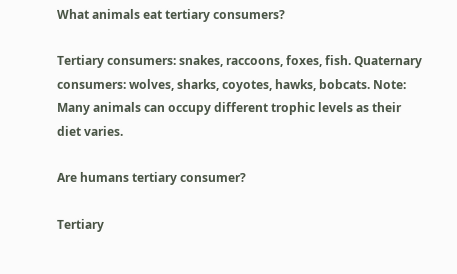What animals eat tertiary consumers?

Tertiary consumers: snakes, raccoons, foxes, fish. Quaternary consumers: wolves, sharks, coyotes, hawks, bobcats. Note: Many animals can occupy different trophic levels as their diet varies.

Are humans tertiary consumer?

Tertiary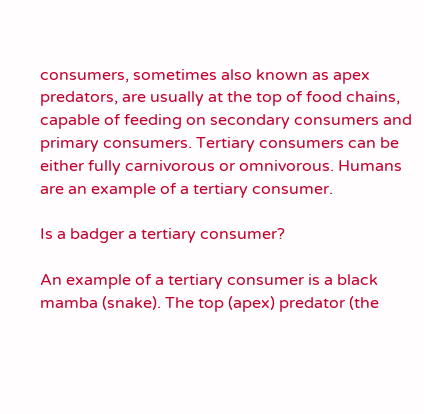consumers, sometimes also known as apex predators, are usually at the top of food chains, capable of feeding on secondary consumers and primary consumers. Tertiary consumers can be either fully carnivorous or omnivorous. Humans are an example of a tertiary consumer.

Is a badger a tertiary consumer?

An example of a tertiary consumer is a black mamba (snake). The top (apex) predator (the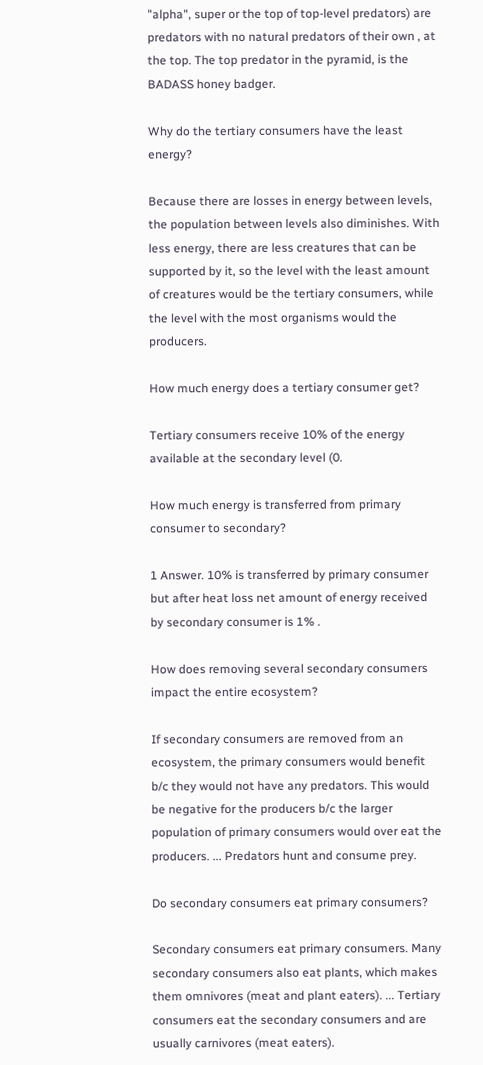"alpha", super or the top of top-level predators) are predators with no natural predators of their own , at the top. The top predator in the pyramid, is the BADASS honey badger.

Why do the tertiary consumers have the least energy?

Because there are losses in energy between levels, the population between levels also diminishes. With less energy, there are less creatures that can be supported by it, so the level with the least amount of creatures would be the tertiary consumers, while the level with the most organisms would the producers.

How much energy does a tertiary consumer get?

Tertiary consumers receive 10% of the energy available at the secondary level (0.

How much energy is transferred from primary consumer to secondary?

1 Answer. 10% is transferred by primary consumer but after heat loss net amount of energy received by secondary consumer is 1% .

How does removing several secondary consumers impact the entire ecosystem?

If secondary consumers are removed from an ecosystem, the primary consumers would benefit b/c they would not have any predators. This would be negative for the producers b/c the larger population of primary consumers would over eat the producers. ... Predators hunt and consume prey.

Do secondary consumers eat primary consumers?

Secondary consumers eat primary consumers. Many secondary consumers also eat plants, which makes them omnivores (meat and plant eaters). ... Tertiary consumers eat the secondary consumers and are usually carnivores (meat eaters).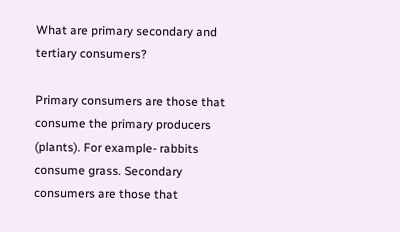What are primary secondary and tertiary consumers?

Primary consumers are those that consume the primary producers (plants). For example- rabbits consume grass. Secondary consumers are those that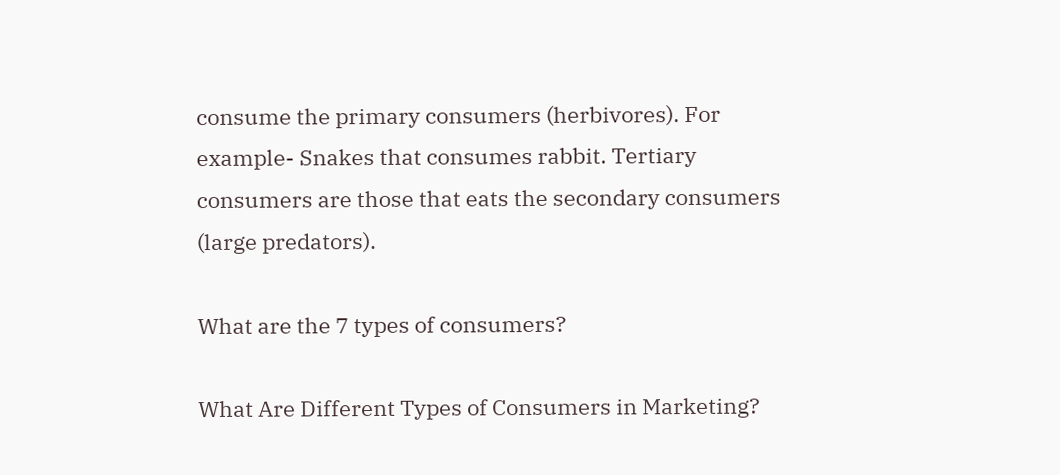consume the primary consumers (herbivores). For example- Snakes that consumes rabbit. Tertiary consumers are those that eats the secondary consumers (large predators).

What are the 7 types of consumers?

What Are Different Types of Consumers in Marketing?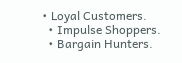• Loyal Customers.
  • Impulse Shoppers.
  • Bargain Hunters.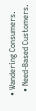• Wandering Consumers.
  • Need-Based Customers.